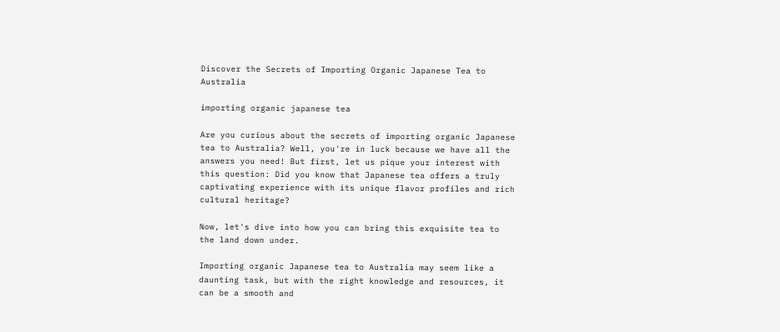Discover the Secrets of Importing Organic Japanese Tea to Australia

importing organic japanese tea

Are you curious about the secrets of importing organic Japanese tea to Australia? Well, you're in luck because we have all the answers you need! But first, let us pique your interest with this question: Did you know that Japanese tea offers a truly captivating experience with its unique flavor profiles and rich cultural heritage?

Now, let's dive into how you can bring this exquisite tea to the land down under.

Importing organic Japanese tea to Australia may seem like a daunting task, but with the right knowledge and resources, it can be a smooth and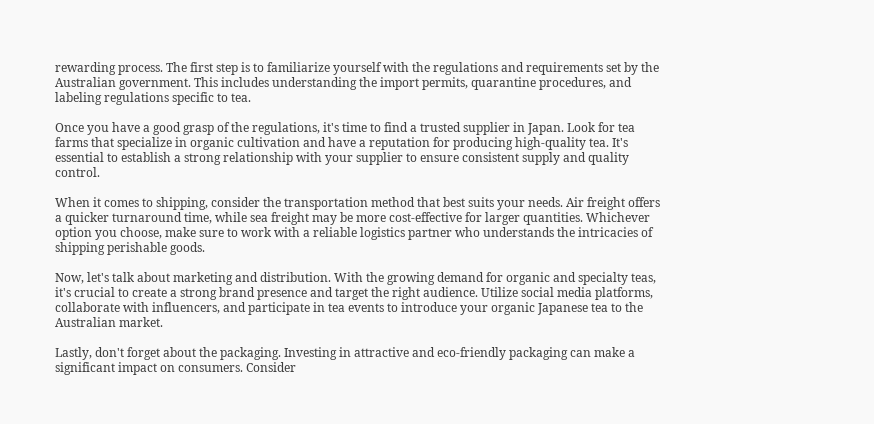rewarding process. The first step is to familiarize yourself with the regulations and requirements set by the Australian government. This includes understanding the import permits, quarantine procedures, and labeling regulations specific to tea.

Once you have a good grasp of the regulations, it's time to find a trusted supplier in Japan. Look for tea farms that specialize in organic cultivation and have a reputation for producing high-quality tea. It's essential to establish a strong relationship with your supplier to ensure consistent supply and quality control.

When it comes to shipping, consider the transportation method that best suits your needs. Air freight offers a quicker turnaround time, while sea freight may be more cost-effective for larger quantities. Whichever option you choose, make sure to work with a reliable logistics partner who understands the intricacies of shipping perishable goods.

Now, let's talk about marketing and distribution. With the growing demand for organic and specialty teas, it's crucial to create a strong brand presence and target the right audience. Utilize social media platforms, collaborate with influencers, and participate in tea events to introduce your organic Japanese tea to the Australian market.

Lastly, don't forget about the packaging. Investing in attractive and eco-friendly packaging can make a significant impact on consumers. Consider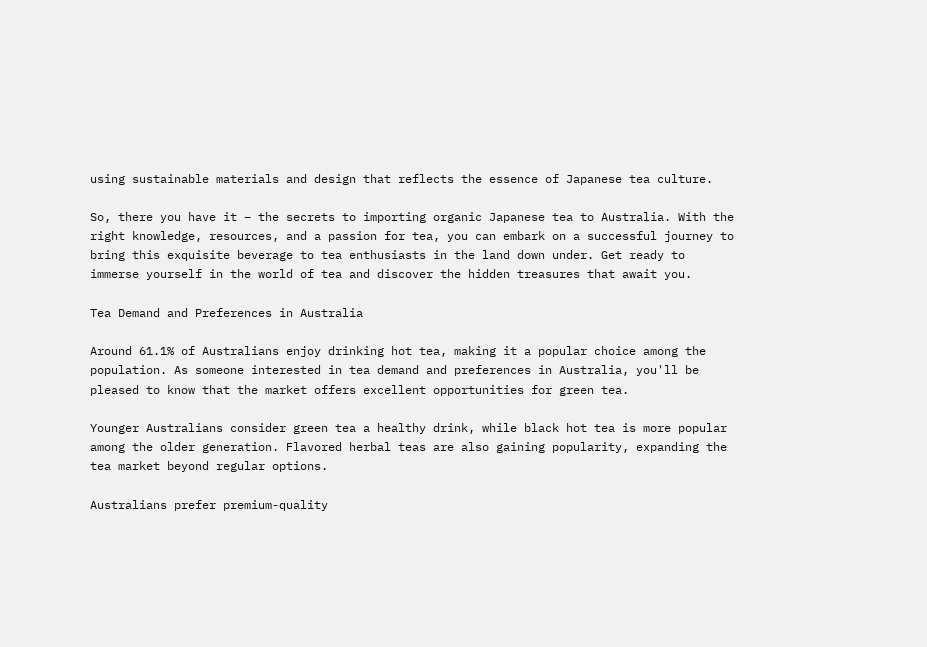using sustainable materials and design that reflects the essence of Japanese tea culture.

So, there you have it – the secrets to importing organic Japanese tea to Australia. With the right knowledge, resources, and a passion for tea, you can embark on a successful journey to bring this exquisite beverage to tea enthusiasts in the land down under. Get ready to immerse yourself in the world of tea and discover the hidden treasures that await you.

Tea Demand and Preferences in Australia

Around 61.1% of Australians enjoy drinking hot tea, making it a popular choice among the population. As someone interested in tea demand and preferences in Australia, you'll be pleased to know that the market offers excellent opportunities for green tea.

Younger Australians consider green tea a healthy drink, while black hot tea is more popular among the older generation. Flavored herbal teas are also gaining popularity, expanding the tea market beyond regular options.

Australians prefer premium-quality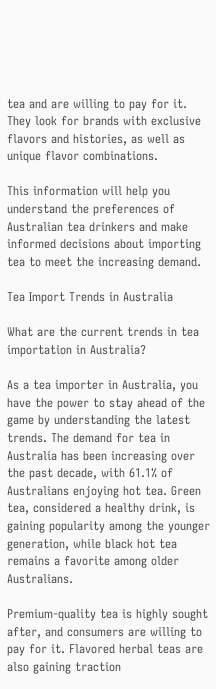tea and are willing to pay for it. They look for brands with exclusive flavors and histories, as well as unique flavor combinations.

This information will help you understand the preferences of Australian tea drinkers and make informed decisions about importing tea to meet the increasing demand.

Tea Import Trends in Australia

What are the current trends in tea importation in Australia?

As a tea importer in Australia, you have the power to stay ahead of the game by understanding the latest trends. The demand for tea in Australia has been increasing over the past decade, with 61.1% of Australians enjoying hot tea. Green tea, considered a healthy drink, is gaining popularity among the younger generation, while black hot tea remains a favorite among older Australians.

Premium-quality tea is highly sought after, and consumers are willing to pay for it. Flavored herbal teas are also gaining traction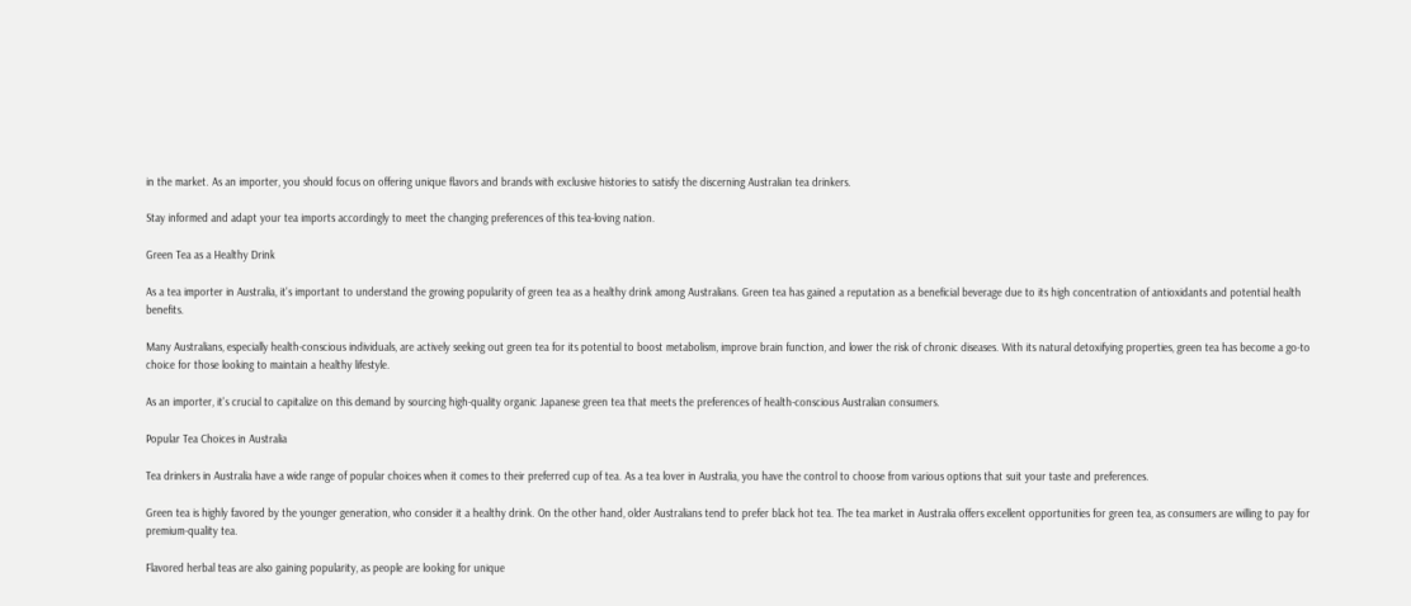in the market. As an importer, you should focus on offering unique flavors and brands with exclusive histories to satisfy the discerning Australian tea drinkers.

Stay informed and adapt your tea imports accordingly to meet the changing preferences of this tea-loving nation.

Green Tea as a Healthy Drink

As a tea importer in Australia, it's important to understand the growing popularity of green tea as a healthy drink among Australians. Green tea has gained a reputation as a beneficial beverage due to its high concentration of antioxidants and potential health benefits.

Many Australians, especially health-conscious individuals, are actively seeking out green tea for its potential to boost metabolism, improve brain function, and lower the risk of chronic diseases. With its natural detoxifying properties, green tea has become a go-to choice for those looking to maintain a healthy lifestyle.

As an importer, it's crucial to capitalize on this demand by sourcing high-quality organic Japanese green tea that meets the preferences of health-conscious Australian consumers.

Popular Tea Choices in Australia

Tea drinkers in Australia have a wide range of popular choices when it comes to their preferred cup of tea. As a tea lover in Australia, you have the control to choose from various options that suit your taste and preferences.

Green tea is highly favored by the younger generation, who consider it a healthy drink. On the other hand, older Australians tend to prefer black hot tea. The tea market in Australia offers excellent opportunities for green tea, as consumers are willing to pay for premium-quality tea.

Flavored herbal teas are also gaining popularity, as people are looking for unique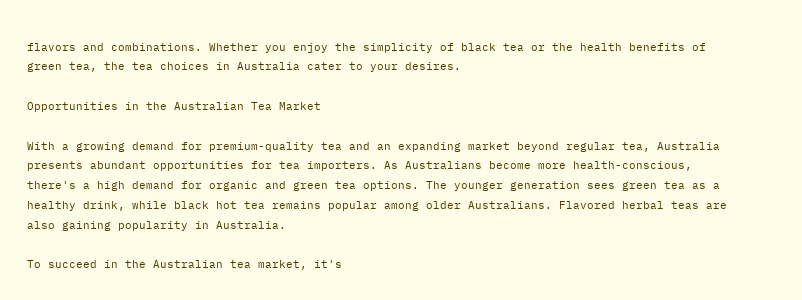flavors and combinations. Whether you enjoy the simplicity of black tea or the health benefits of green tea, the tea choices in Australia cater to your desires.

Opportunities in the Australian Tea Market

With a growing demand for premium-quality tea and an expanding market beyond regular tea, Australia presents abundant opportunities for tea importers. As Australians become more health-conscious, there's a high demand for organic and green tea options. The younger generation sees green tea as a healthy drink, while black hot tea remains popular among older Australians. Flavored herbal teas are also gaining popularity in Australia.

To succeed in the Australian tea market, it's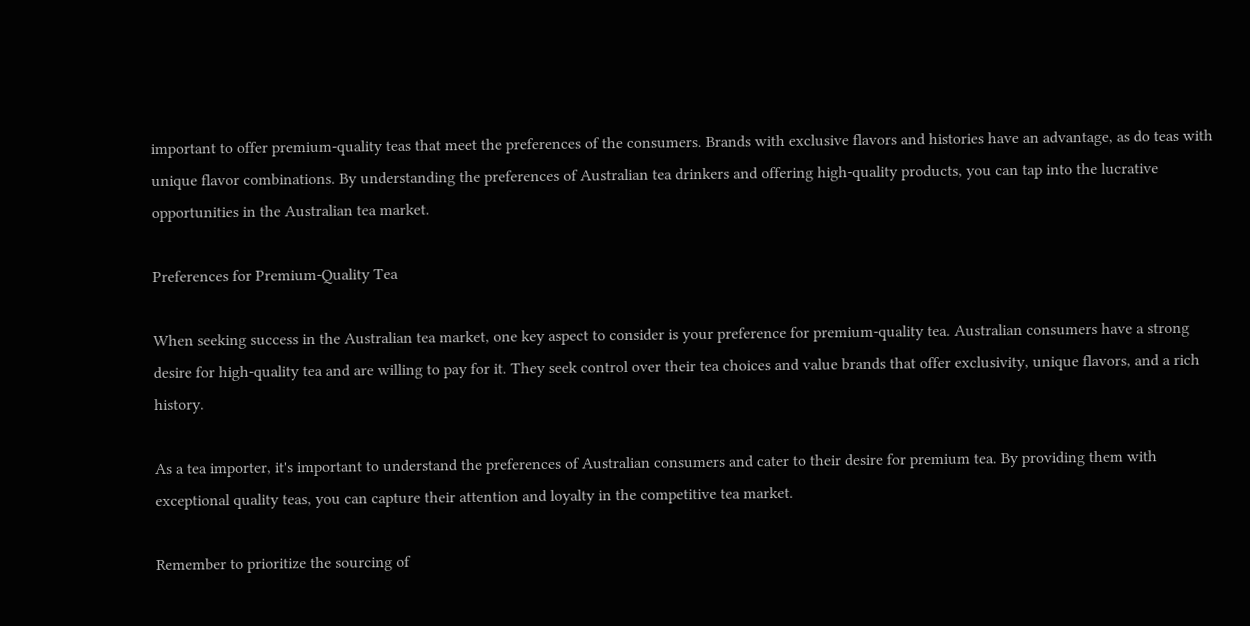important to offer premium-quality teas that meet the preferences of the consumers. Brands with exclusive flavors and histories have an advantage, as do teas with unique flavor combinations. By understanding the preferences of Australian tea drinkers and offering high-quality products, you can tap into the lucrative opportunities in the Australian tea market.

Preferences for Premium-Quality Tea

When seeking success in the Australian tea market, one key aspect to consider is your preference for premium-quality tea. Australian consumers have a strong desire for high-quality tea and are willing to pay for it. They seek control over their tea choices and value brands that offer exclusivity, unique flavors, and a rich history.

As a tea importer, it's important to understand the preferences of Australian consumers and cater to their desire for premium tea. By providing them with exceptional quality teas, you can capture their attention and loyalty in the competitive tea market.

Remember to prioritize the sourcing of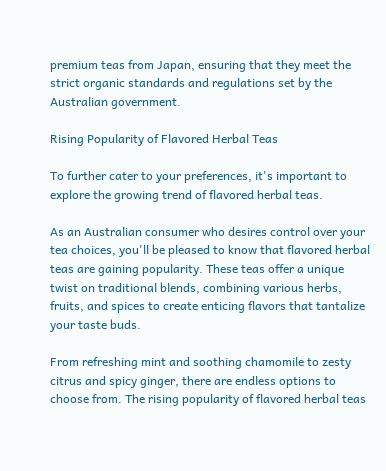premium teas from Japan, ensuring that they meet the strict organic standards and regulations set by the Australian government.

Rising Popularity of Flavored Herbal Teas

To further cater to your preferences, it's important to explore the growing trend of flavored herbal teas.

As an Australian consumer who desires control over your tea choices, you'll be pleased to know that flavored herbal teas are gaining popularity. These teas offer a unique twist on traditional blends, combining various herbs, fruits, and spices to create enticing flavors that tantalize your taste buds.

From refreshing mint and soothing chamomile to zesty citrus and spicy ginger, there are endless options to choose from. The rising popularity of flavored herbal teas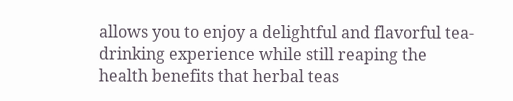allows you to enjoy a delightful and flavorful tea-drinking experience while still reaping the health benefits that herbal teas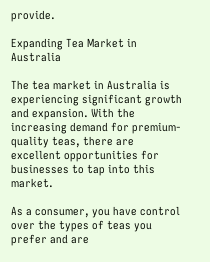provide.

Expanding Tea Market in Australia

The tea market in Australia is experiencing significant growth and expansion. With the increasing demand for premium-quality teas, there are excellent opportunities for businesses to tap into this market.

As a consumer, you have control over the types of teas you prefer and are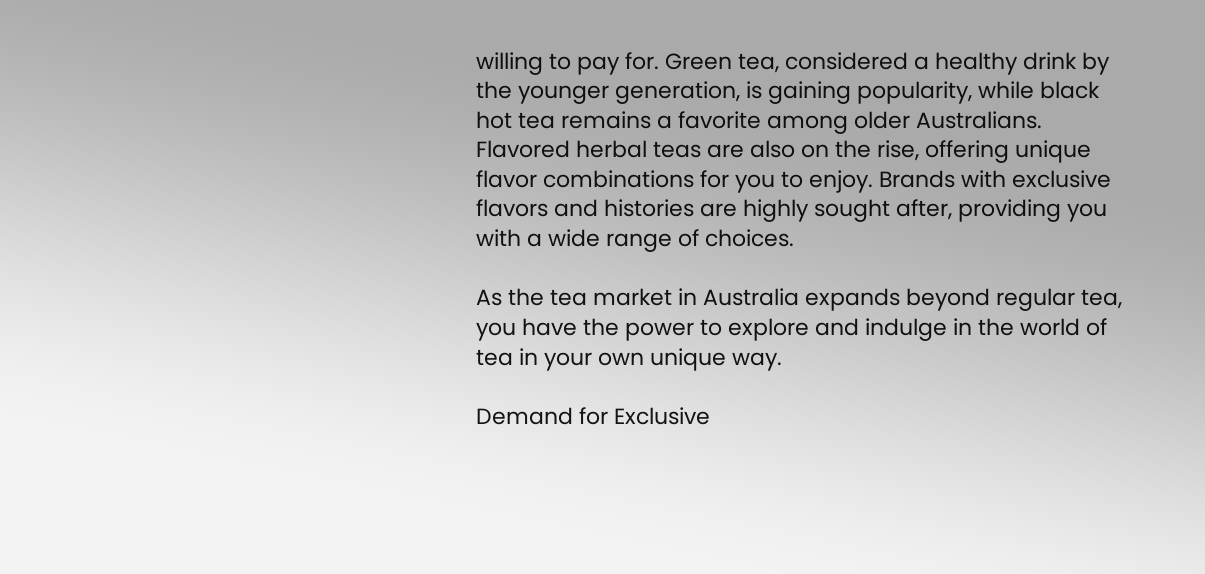willing to pay for. Green tea, considered a healthy drink by the younger generation, is gaining popularity, while black hot tea remains a favorite among older Australians. Flavored herbal teas are also on the rise, offering unique flavor combinations for you to enjoy. Brands with exclusive flavors and histories are highly sought after, providing you with a wide range of choices.

As the tea market in Australia expands beyond regular tea, you have the power to explore and indulge in the world of tea in your own unique way.

Demand for Exclusive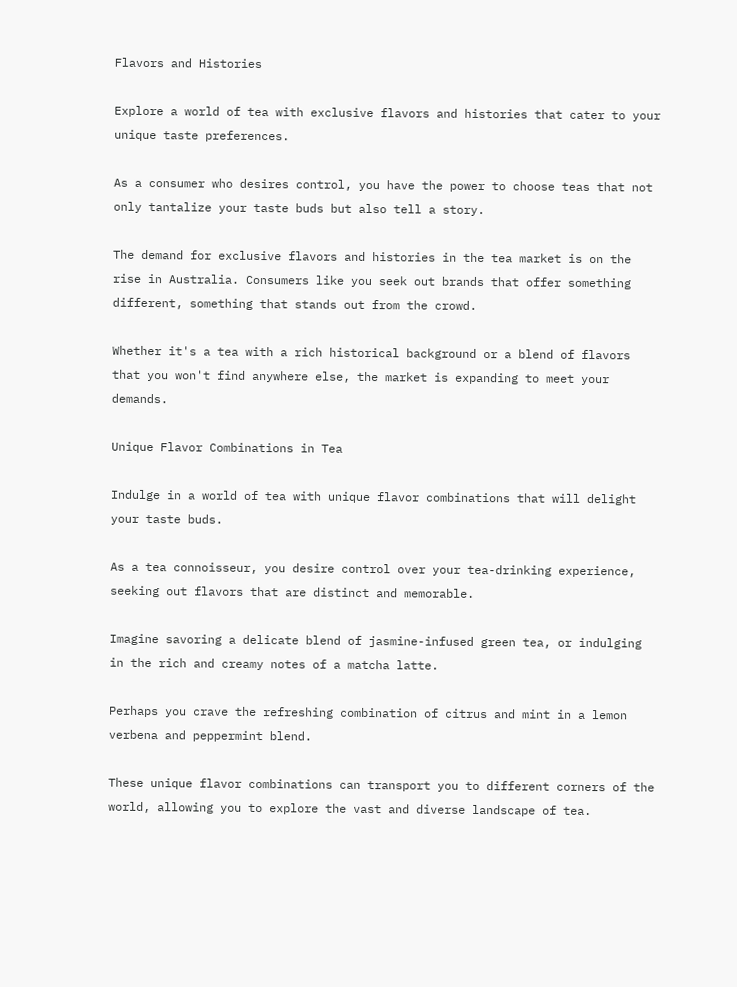Flavors and Histories

Explore a world of tea with exclusive flavors and histories that cater to your unique taste preferences.

As a consumer who desires control, you have the power to choose teas that not only tantalize your taste buds but also tell a story.

The demand for exclusive flavors and histories in the tea market is on the rise in Australia. Consumers like you seek out brands that offer something different, something that stands out from the crowd.

Whether it's a tea with a rich historical background or a blend of flavors that you won't find anywhere else, the market is expanding to meet your demands.

Unique Flavor Combinations in Tea

Indulge in a world of tea with unique flavor combinations that will delight your taste buds.

As a tea connoisseur, you desire control over your tea-drinking experience, seeking out flavors that are distinct and memorable.

Imagine savoring a delicate blend of jasmine-infused green tea, or indulging in the rich and creamy notes of a matcha latte.

Perhaps you crave the refreshing combination of citrus and mint in a lemon verbena and peppermint blend.

These unique flavor combinations can transport you to different corners of the world, allowing you to explore the vast and diverse landscape of tea.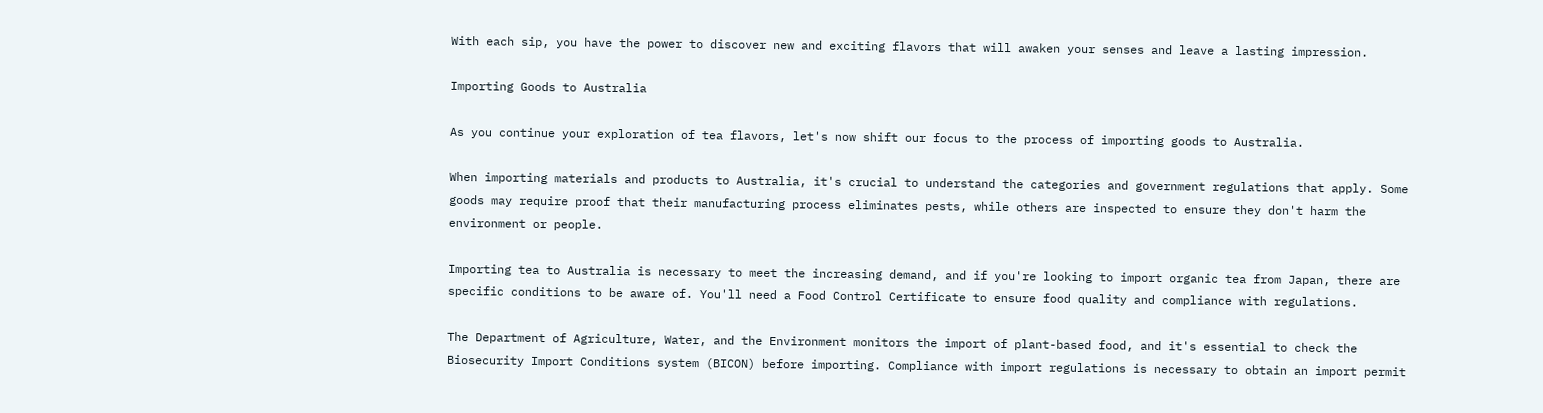With each sip, you have the power to discover new and exciting flavors that will awaken your senses and leave a lasting impression.

Importing Goods to Australia

As you continue your exploration of tea flavors, let's now shift our focus to the process of importing goods to Australia.

When importing materials and products to Australia, it's crucial to understand the categories and government regulations that apply. Some goods may require proof that their manufacturing process eliminates pests, while others are inspected to ensure they don't harm the environment or people.

Importing tea to Australia is necessary to meet the increasing demand, and if you're looking to import organic tea from Japan, there are specific conditions to be aware of. You'll need a Food Control Certificate to ensure food quality and compliance with regulations.

The Department of Agriculture, Water, and the Environment monitors the import of plant-based food, and it's essential to check the Biosecurity Import Conditions system (BICON) before importing. Compliance with import regulations is necessary to obtain an import permit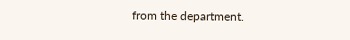from the department.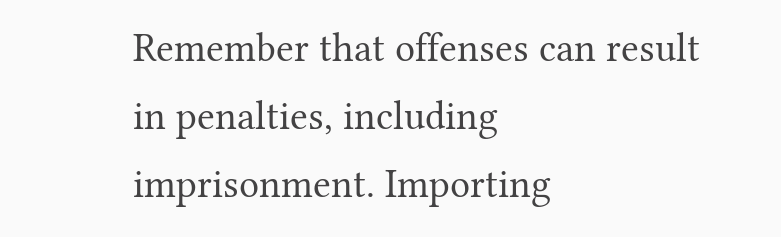Remember that offenses can result in penalties, including imprisonment. Importing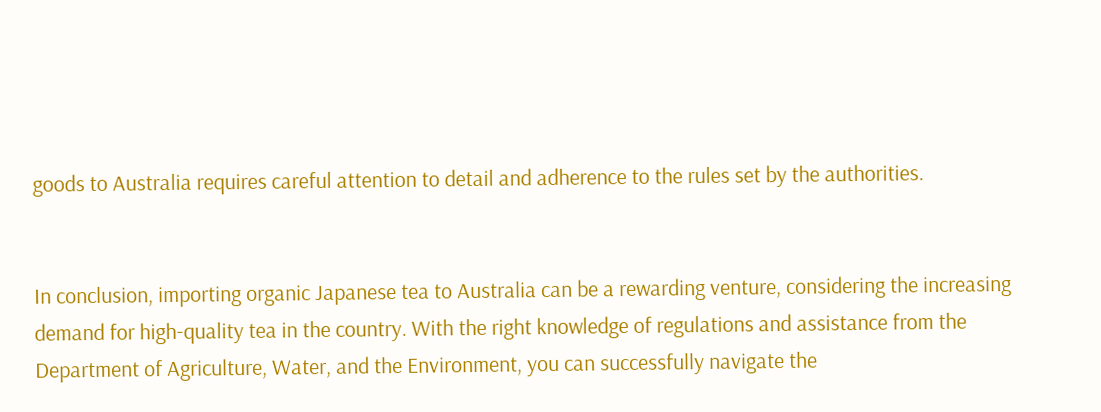goods to Australia requires careful attention to detail and adherence to the rules set by the authorities.


In conclusion, importing organic Japanese tea to Australia can be a rewarding venture, considering the increasing demand for high-quality tea in the country. With the right knowledge of regulations and assistance from the Department of Agriculture, Water, and the Environment, you can successfully navigate the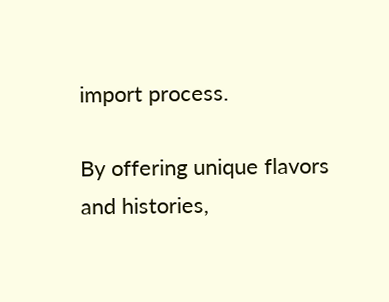import process.

By offering unique flavors and histories,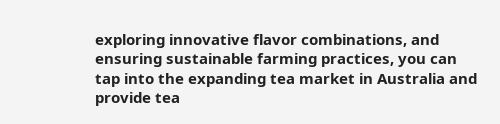exploring innovative flavor combinations, and ensuring sustainable farming practices, you can tap into the expanding tea market in Australia and provide tea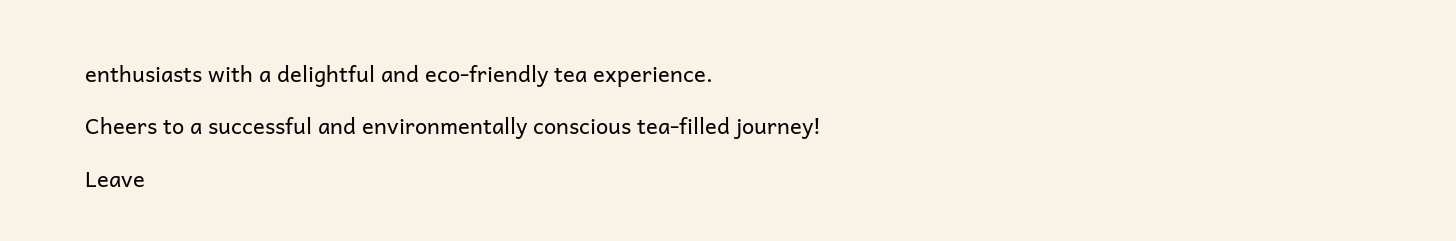enthusiasts with a delightful and eco-friendly tea experience.

Cheers to a successful and environmentally conscious tea-filled journey!

Leave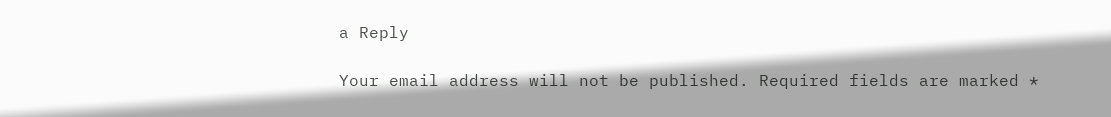a Reply

Your email address will not be published. Required fields are marked *